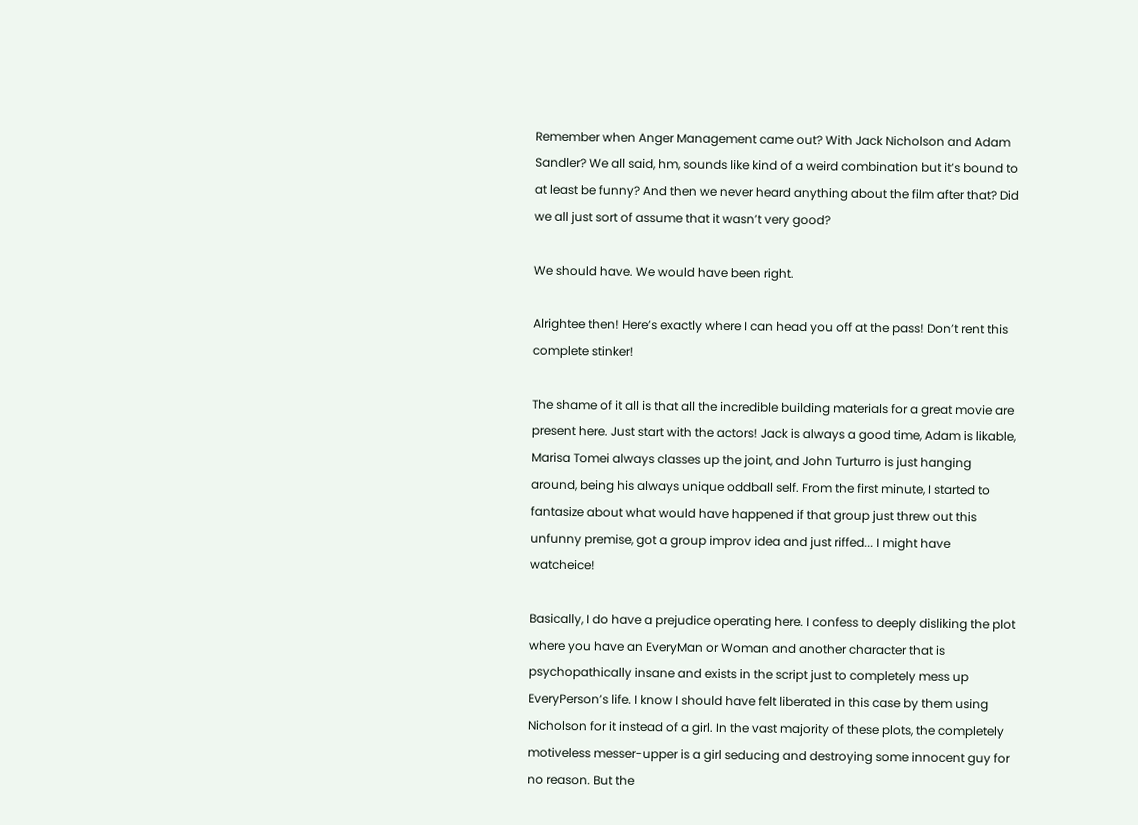Remember when Anger Management came out? With Jack Nicholson and Adam Sandler? We all said, hm, sounds like kind of a weird combination but it’s bound to at least be funny? And then we never heard anything about the film after that? Did we all just sort of assume that it wasn’t very good?

We should have. We would have been right.

Alrightee then! Here’s exactly where I can head you off at the pass! Don’t rent this complete stinker!

The shame of it all is that all the incredible building materials for a great movie are present here. Just start with the actors! Jack is always a good time, Adam is likable, Marisa Tomei always classes up the joint, and John Turturro is just hanging around, being his always unique oddball self. From the first minute, I started to fantasize about what would have happened if that group just threw out this unfunny premise, got a group improv idea and just riffed... I might have watcheice!

Basically, I do have a prejudice operating here. I confess to deeply disliking the plot where you have an EveryMan or Woman and another character that is psychopathically insane and exists in the script just to completely mess up EveryPerson’s life. I know I should have felt liberated in this case by them using Nicholson for it instead of a girl. In the vast majority of these plots, the completely motiveless messer-upper is a girl seducing and destroying some innocent guy for no reason. But the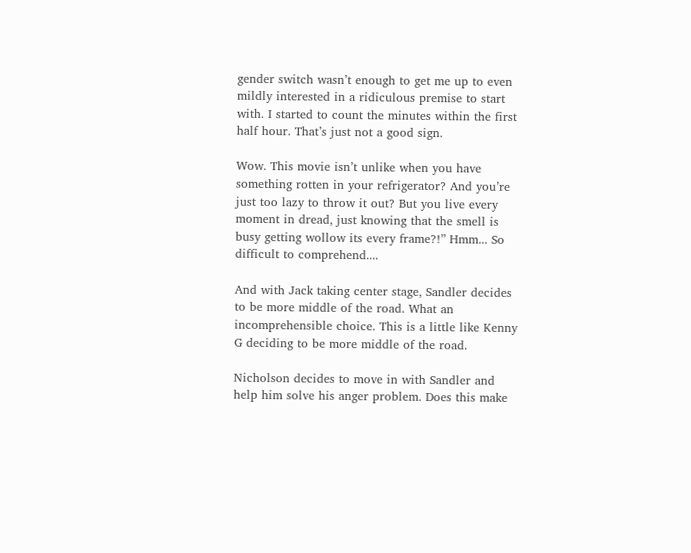gender switch wasn’t enough to get me up to even mildly interested in a ridiculous premise to start with. I started to count the minutes within the first half hour. That’s just not a good sign.

Wow. This movie isn’t unlike when you have something rotten in your refrigerator? And you’re just too lazy to throw it out? But you live every moment in dread, just knowing that the smell is busy getting wollow its every frame?!” Hmm... So difficult to comprehend....

And with Jack taking center stage, Sandler decides to be more middle of the road. What an incomprehensible choice. This is a little like Kenny G deciding to be more middle of the road.

Nicholson decides to move in with Sandler and help him solve his anger problem. Does this make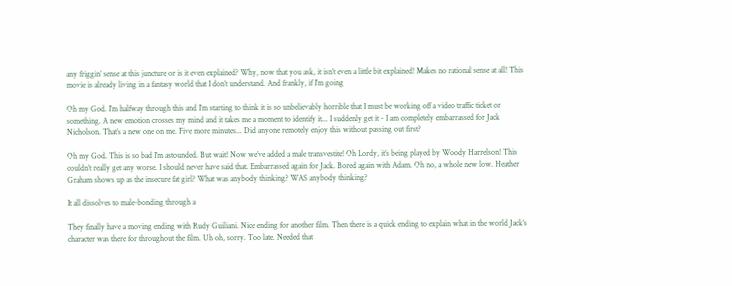any friggin’ sense at this juncture or is it even explained? Why, now that you ask, it isn’t even a little bit explained! Makes no rational sense at all! This movie is already living in a fantasy world that I don’t understand. And frankly, if I’m going

Oh my God. I’m halfway through this and I’m starting to think it is so unbelievably horrible that I must be working off a video traffic ticket or something. A new emotion crosses my mind and it takes me a moment to identify it... I suddenly get it - I am completely embarrassed for Jack Nicholson. That’s a new one on me. Five more minutes... Did anyone remotely enjoy this without passing out first?

Oh my God. This is so bad I’m astounded. But wait! Now we’ve added a male transvestite! Oh Lordy, it’s being played by Woody Harrelson! This couldn’t really get any worse. I should never have said that. Embarrassed again for Jack. Bored again with Adam. Oh no, a whole new low. Heather Graham shows up as the insecure fat girl? What was anybody thinking? WAS anybody thinking?

It all dissolves to male-bonding through a

They finally have a moving ending with Rudy Guiliani. Nice ending for another film. Then there is a quick ending to explain what in the world Jack’s character was there for throughout the film. Uh oh, sorry. Too late. Needed that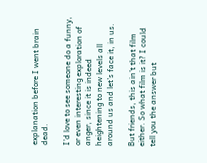explanation before I went brain dead.

I’d love to see someone do a funny, or even interesting exploration of anger, since it is indeed heightening to new levels all around us and let’s face it, in us.

But friends, this ain’t that film either. So what film is it? I could tell you the answer but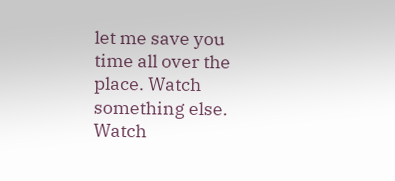let me save you time all over the place. Watch something else. Watch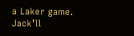a Laker game. Jack’ll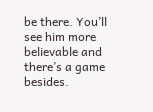be there. You’ll see him more believable and there’s a game besides.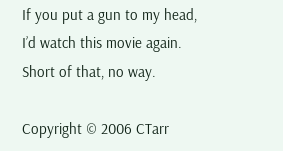If you put a gun to my head, I’d watch this movie again. Short of that, no way.

Copyright © 2006 CTarr